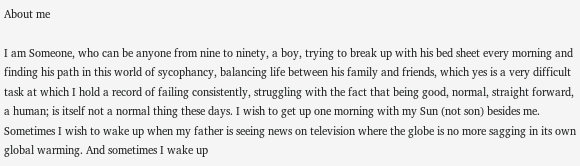About me

I am Someone, who can be anyone from nine to ninety, a boy, trying to break up with his bed sheet every morning and finding his path in this world of sycophancy, balancing life between his family and friends, which yes is a very difficult task at which I hold a record of failing consistently, struggling with the fact that being good, normal, straight forward, a human; is itself not a normal thing these days. I wish to get up one morning with my Sun (not son) besides me. Sometimes I wish to wake up when my father is seeing news on television where the globe is no more sagging in its own global warming. And sometimes I wake up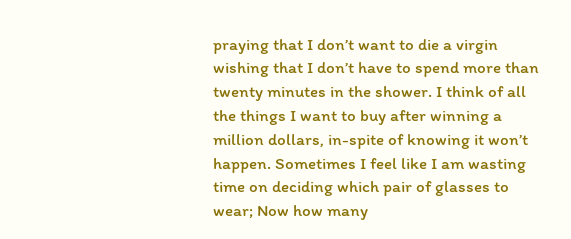praying that I don’t want to die a virgin wishing that I don’t have to spend more than twenty minutes in the shower. I think of all the things I want to buy after winning a million dollars, in-spite of knowing it won’t happen. Sometimes I feel like I am wasting time on deciding which pair of glasses to wear; Now how many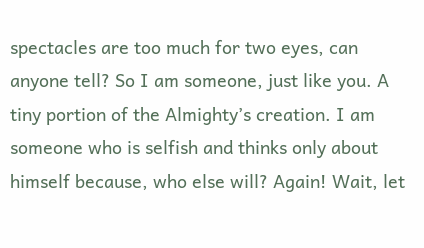spectacles are too much for two eyes, can anyone tell? So I am someone, just like you. A tiny portion of the Almighty’s creation. I am someone who is selfish and thinks only about himself because, who else will? Again! Wait, let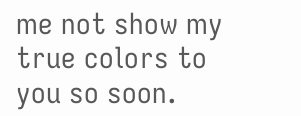me not show my true colors to you so soon.